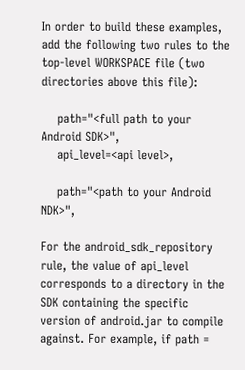In order to build these examples, add the following two rules to the top-level WORKSPACE file (two directories above this file):

    path="<full path to your Android SDK>",
    api_level=<api level>,

    path="<path to your Android NDK>",

For the android_sdk_repository rule, the value of api_level corresponds to a directory in the SDK containing the specific version of android.jar to compile against. For example, if path =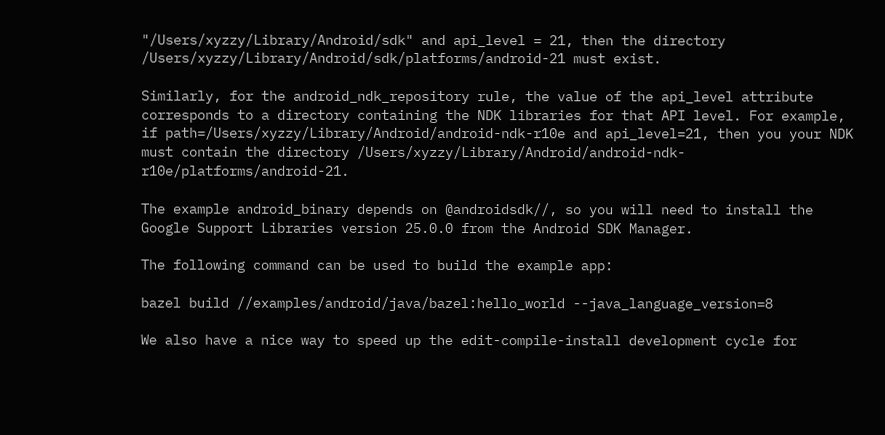"/Users/xyzzy/Library/Android/sdk" and api_level = 21, then the directory /Users/xyzzy/Library/Android/sdk/platforms/android-21 must exist.

Similarly, for the android_ndk_repository rule, the value of the api_level attribute corresponds to a directory containing the NDK libraries for that API level. For example, if path=/Users/xyzzy/Library/Android/android-ndk-r10e and api_level=21, then you your NDK must contain the directory /Users/xyzzy/Library/Android/android-ndk-r10e/platforms/android-21.

The example android_binary depends on @androidsdk//, so you will need to install the Google Support Libraries version 25.0.0 from the Android SDK Manager.

The following command can be used to build the example app:

bazel build //examples/android/java/bazel:hello_world --java_language_version=8

We also have a nice way to speed up the edit-compile-install development cycle for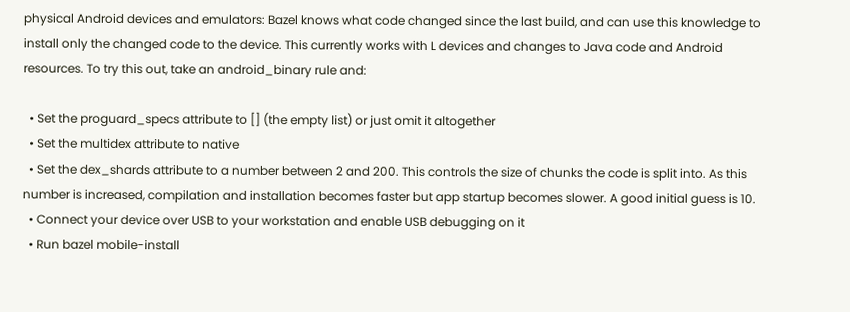physical Android devices and emulators: Bazel knows what code changed since the last build, and can use this knowledge to install only the changed code to the device. This currently works with L devices and changes to Java code and Android resources. To try this out, take an android_binary rule and:

  • Set the proguard_specs attribute to [] (the empty list) or just omit it altogether
  • Set the multidex attribute to native
  • Set the dex_shards attribute to a number between 2 and 200. This controls the size of chunks the code is split into. As this number is increased, compilation and installation becomes faster but app startup becomes slower. A good initial guess is 10.
  • Connect your device over USB to your workstation and enable USB debugging on it
  • Run bazel mobile-install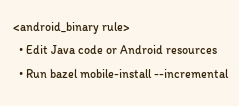<android_binary rule>
  • Edit Java code or Android resources
  • Run bazel mobile-install --incremental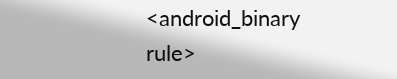<android_binary rule>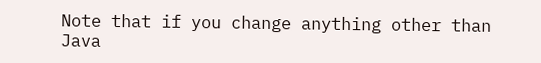Note that if you change anything other than Java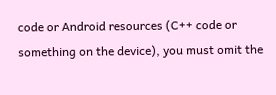code or Android resources (C++ code or something on the device), you must omit the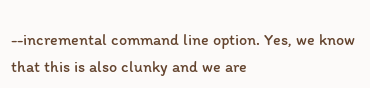--incremental command line option. Yes, we know that this is also clunky and we are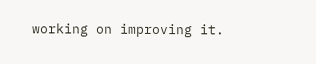working on improving it.